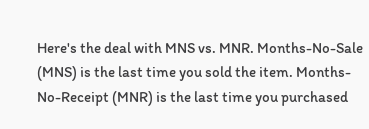Here's the deal with MNS vs. MNR. Months-No-Sale (MNS) is the last time you sold the item. Months-No-Receipt (MNR) is the last time you purchased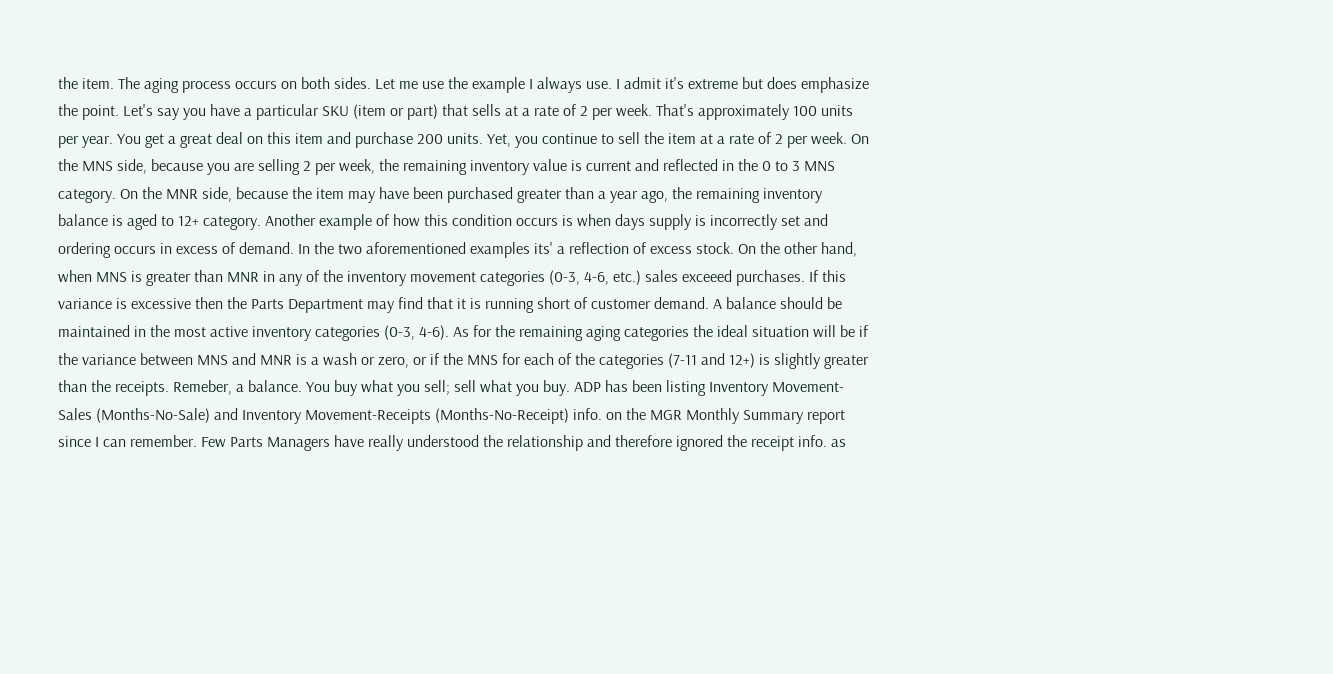the item. The aging process occurs on both sides. Let me use the example I always use. I admit it's extreme but does emphasize the point. Let's say you have a particular SKU (item or part) that sells at a rate of 2 per week. That's approximately 100 units per year. You get a great deal on this item and purchase 200 units. Yet, you continue to sell the item at a rate of 2 per week. On the MNS side, because you are selling 2 per week, the remaining inventory value is current and reflected in the 0 to 3 MNS category. On the MNR side, because the item may have been purchased greater than a year ago, the remaining inventory balance is aged to 12+ category. Another example of how this condition occurs is when days supply is incorrectly set and ordering occurs in excess of demand. In the two aforementioned examples its' a reflection of excess stock. On the other hand, when MNS is greater than MNR in any of the inventory movement categories (0-3, 4-6, etc.) sales exceeed purchases. If this variance is excessive then the Parts Department may find that it is running short of customer demand. A balance should be maintained in the most active inventory categories (0-3, 4-6). As for the remaining aging categories the ideal situation will be if the variance between MNS and MNR is a wash or zero, or if the MNS for each of the categories (7-11 and 12+) is slightly greater than the receipts. Remeber, a balance. You buy what you sell; sell what you buy. ADP has been listing Inventory Movement-Sales (Months-No-Sale) and Inventory Movement-Receipts (Months-No-Receipt) info. on the MGR Monthly Summary report since I can remember. Few Parts Managers have really understood the relationship and therefore ignored the receipt info. as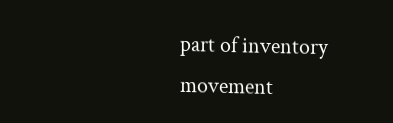part of inventory movement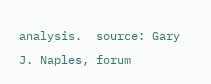analysis.  source: Gary J. Naples, forum